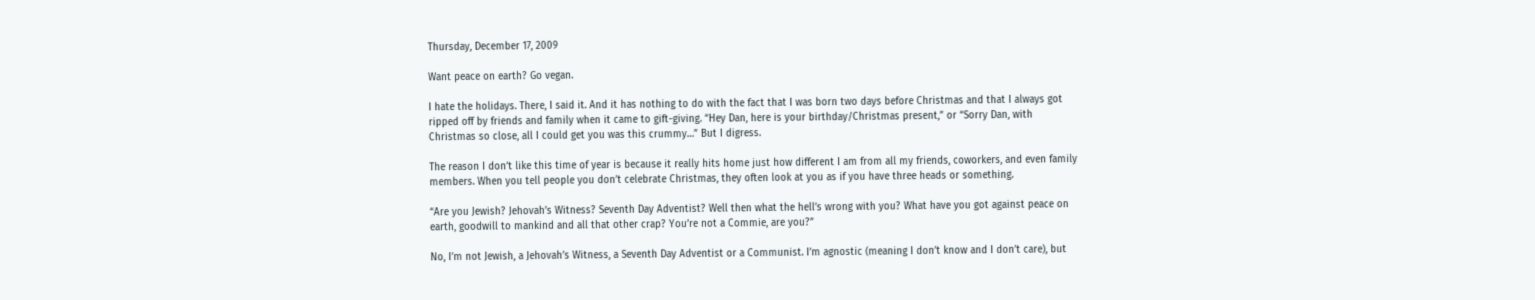Thursday, December 17, 2009

Want peace on earth? Go vegan.

I hate the holidays. There, I said it. And it has nothing to do with the fact that I was born two days before Christmas and that I always got ripped off by friends and family when it came to gift-giving. “Hey Dan, here is your birthday/Christmas present,” or “Sorry Dan, with Christmas so close, all I could get you was this crummy…” But I digress.

The reason I don’t like this time of year is because it really hits home just how different I am from all my friends, coworkers, and even family members. When you tell people you don’t celebrate Christmas, they often look at you as if you have three heads or something.

“Are you Jewish? Jehovah’s Witness? Seventh Day Adventist? Well then what the hell’s wrong with you? What have you got against peace on earth, goodwill to mankind and all that other crap? You’re not a Commie, are you?”

No, I’m not Jewish, a Jehovah’s Witness, a Seventh Day Adventist or a Communist. I’m agnostic (meaning I don’t know and I don’t care), but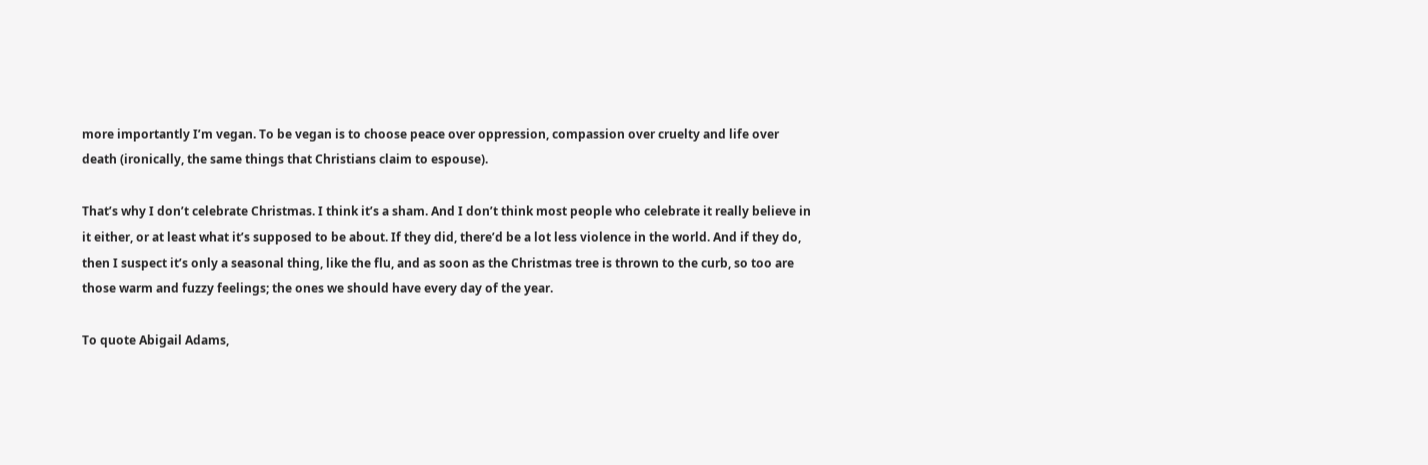more importantly I’m vegan. To be vegan is to choose peace over oppression, compassion over cruelty and life over death (ironically, the same things that Christians claim to espouse).

That’s why I don’t celebrate Christmas. I think it’s a sham. And I don’t think most people who celebrate it really believe in it either, or at least what it’s supposed to be about. If they did, there’d be a lot less violence in the world. And if they do, then I suspect it’s only a seasonal thing, like the flu, and as soon as the Christmas tree is thrown to the curb, so too are those warm and fuzzy feelings; the ones we should have every day of the year.

To quote Abigail Adams,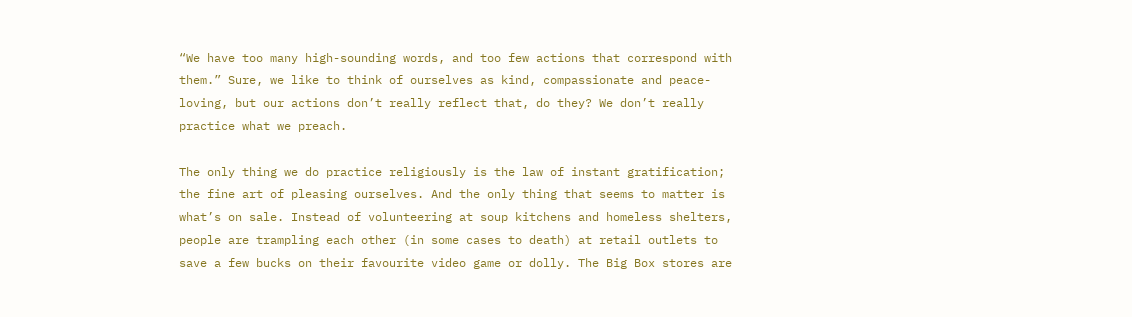“We have too many high-sounding words, and too few actions that correspond with them.” Sure, we like to think of ourselves as kind, compassionate and peace-loving, but our actions don’t really reflect that, do they? We don’t really practice what we preach.

The only thing we do practice religiously is the law of instant gratification; the fine art of pleasing ourselves. And the only thing that seems to matter is what’s on sale. Instead of volunteering at soup kitchens and homeless shelters, people are trampling each other (in some cases to death) at retail outlets to save a few bucks on their favourite video game or dolly. The Big Box stores are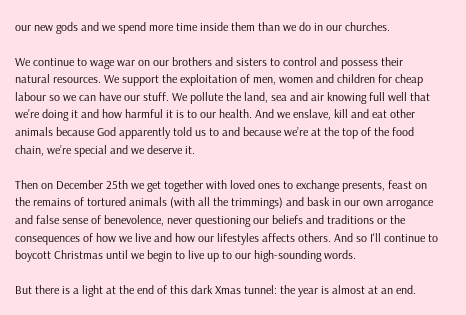our new gods and we spend more time inside them than we do in our churches.

We continue to wage war on our brothers and sisters to control and possess their natural resources. We support the exploitation of men, women and children for cheap labour so we can have our stuff. We pollute the land, sea and air knowing full well that we’re doing it and how harmful it is to our health. And we enslave, kill and eat other animals because God apparently told us to and because we’re at the top of the food chain, we’re special and we deserve it.

Then on December 25th we get together with loved ones to exchange presents, feast on the remains of tortured animals (with all the trimmings) and bask in our own arrogance and false sense of benevolence, never questioning our beliefs and traditions or the consequences of how we live and how our lifestyles affects others. And so I'll continue to boycott Christmas until we begin to live up to our high-sounding words.

But there is a light at the end of this dark Xmas tunnel: the year is almost at an end.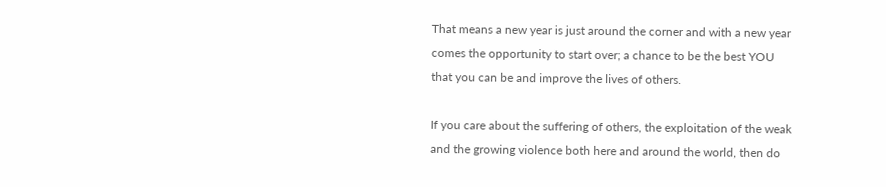That means a new year is just around the corner and with a new year comes the opportunity to start over; a chance to be the best YOU that you can be and improve the lives of others.

If you care about the suffering of others, the exploitation of the weak and the growing violence both here and around the world, then do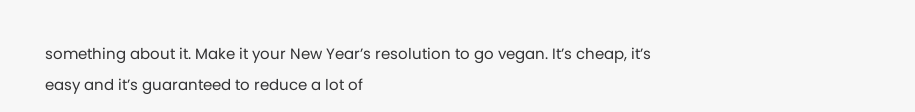something about it. Make it your New Year’s resolution to go vegan. It’s cheap, it’s easy and it’s guaranteed to reduce a lot of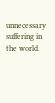unnecessary suffering in the world.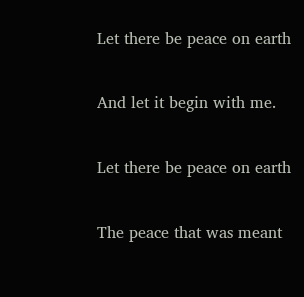Let there be peace on earth

And let it begin with me.

Let there be peace on earth

The peace that was meant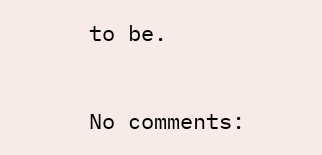to be.

No comments: